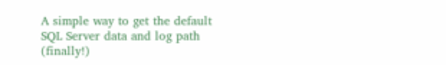A simple way to get the default SQL Server data and log path (finally!)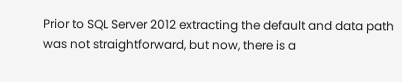Prior to SQL Server 2012 extracting the default and data path was not straightforward, but now, there is a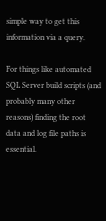simple way to get this information via a query.

For things like automated SQL Server build scripts (and probably many other reasons) finding the root data and log file paths is essential.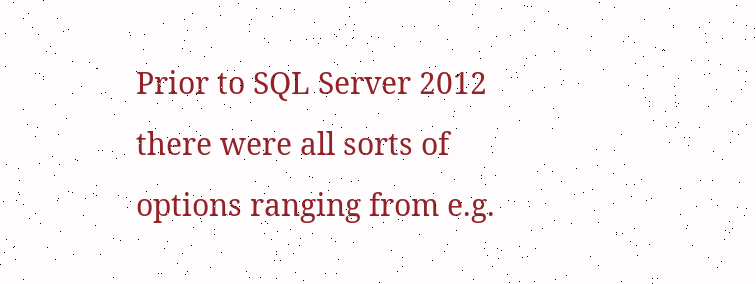Prior to SQL Server 2012 there were all sorts of options ranging from e.g.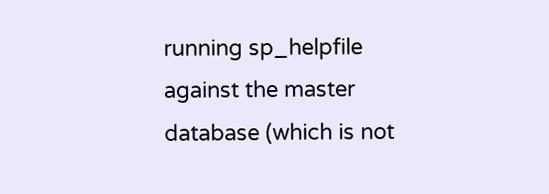running sp_helpfile against the master database (which is not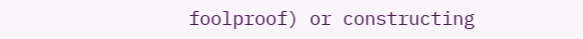foolproof) or constructing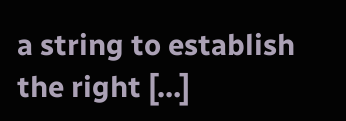a string to establish the right […]